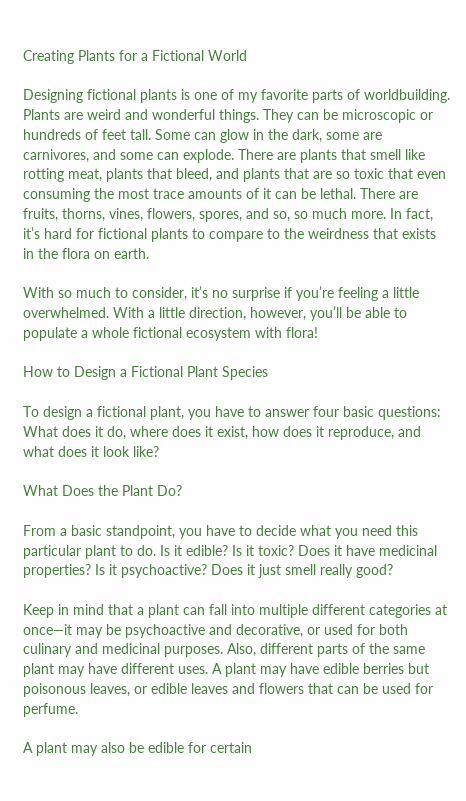Creating Plants for a Fictional World

Designing fictional plants is one of my favorite parts of worldbuilding. Plants are weird and wonderful things. They can be microscopic or hundreds of feet tall. Some can glow in the dark, some are carnivores, and some can explode. There are plants that smell like rotting meat, plants that bleed, and plants that are so toxic that even consuming the most trace amounts of it can be lethal. There are fruits, thorns, vines, flowers, spores, and so, so much more. In fact, it’s hard for fictional plants to compare to the weirdness that exists in the flora on earth.

With so much to consider, it’s no surprise if you’re feeling a little overwhelmed. With a little direction, however, you’ll be able to populate a whole fictional ecosystem with flora!

How to Design a Fictional Plant Species

To design a fictional plant, you have to answer four basic questions: What does it do, where does it exist, how does it reproduce, and what does it look like?

What Does the Plant Do?

From a basic standpoint, you have to decide what you need this particular plant to do. Is it edible? Is it toxic? Does it have medicinal properties? Is it psychoactive? Does it just smell really good?

Keep in mind that a plant can fall into multiple different categories at once—it may be psychoactive and decorative, or used for both culinary and medicinal purposes. Also, different parts of the same plant may have different uses. A plant may have edible berries but poisonous leaves, or edible leaves and flowers that can be used for perfume.

A plant may also be edible for certain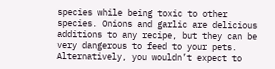species while being toxic to other species. Onions and garlic are delicious additions to any recipe, but they can be very dangerous to feed to your pets. Alternatively, you wouldn’t expect to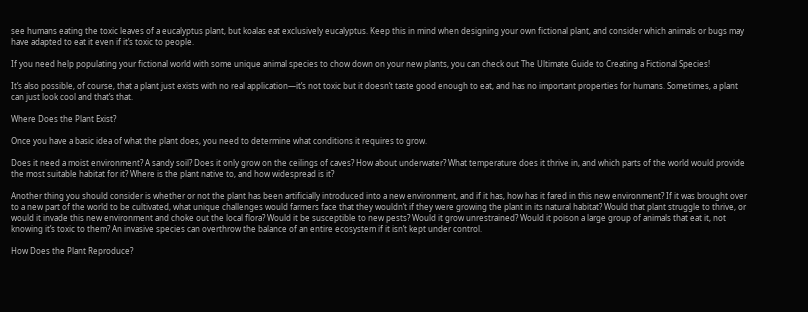see humans eating the toxic leaves of a eucalyptus plant, but koalas eat exclusively eucalyptus. Keep this in mind when designing your own fictional plant, and consider which animals or bugs may have adapted to eat it even if it’s toxic to people.

If you need help populating your fictional world with some unique animal species to chow down on your new plants, you can check out The Ultimate Guide to Creating a Fictional Species!

It’s also possible, of course, that a plant just exists with no real application—it’s not toxic but it doesn’t taste good enough to eat, and has no important properties for humans. Sometimes, a plant can just look cool and that’s that.

Where Does the Plant Exist?

Once you have a basic idea of what the plant does, you need to determine what conditions it requires to grow.

Does it need a moist environment? A sandy soil? Does it only grow on the ceilings of caves? How about underwater? What temperature does it thrive in, and which parts of the world would provide the most suitable habitat for it? Where is the plant native to, and how widespread is it?

Another thing you should consider is whether or not the plant has been artificially introduced into a new environment, and if it has, how has it fared in this new environment? If it was brought over to a new part of the world to be cultivated, what unique challenges would farmers face that they wouldn’t if they were growing the plant in its natural habitat? Would that plant struggle to thrive, or would it invade this new environment and choke out the local flora? Would it be susceptible to new pests? Would it grow unrestrained? Would it poison a large group of animals that eat it, not knowing it’s toxic to them? An invasive species can overthrow the balance of an entire ecosystem if it isn’t kept under control.

How Does the Plant Reproduce?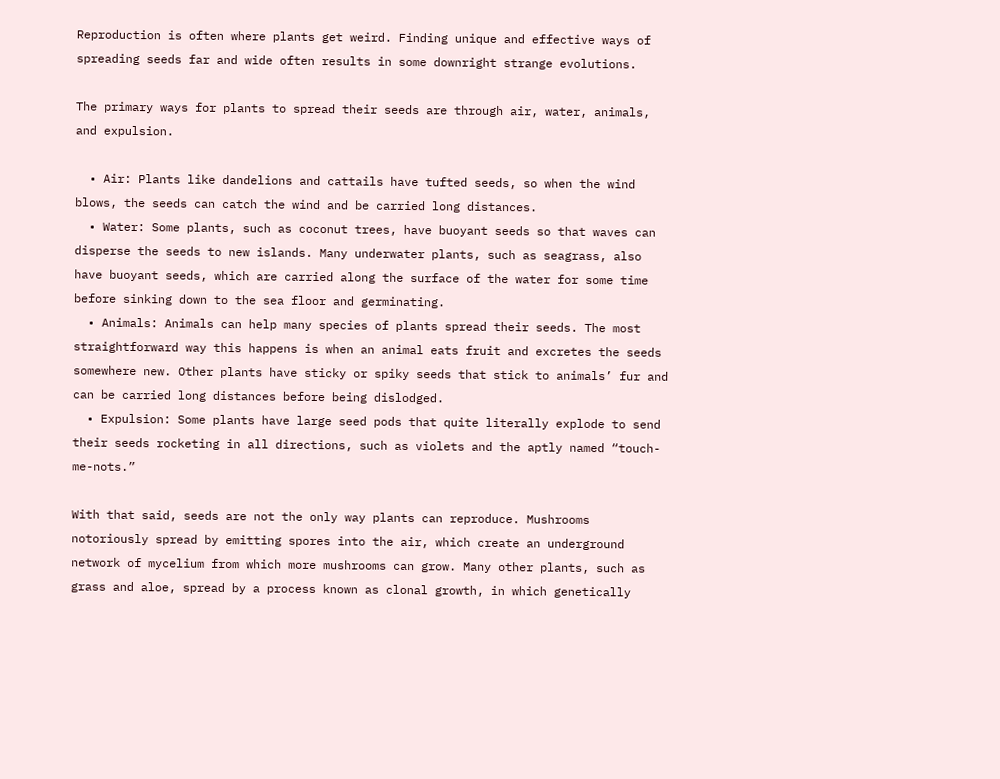Reproduction is often where plants get weird. Finding unique and effective ways of spreading seeds far and wide often results in some downright strange evolutions.

The primary ways for plants to spread their seeds are through air, water, animals, and expulsion.

  • Air: Plants like dandelions and cattails have tufted seeds, so when the wind blows, the seeds can catch the wind and be carried long distances.
  • Water: Some plants, such as coconut trees, have buoyant seeds so that waves can disperse the seeds to new islands. Many underwater plants, such as seagrass, also have buoyant seeds, which are carried along the surface of the water for some time before sinking down to the sea floor and germinating.
  • Animals: Animals can help many species of plants spread their seeds. The most straightforward way this happens is when an animal eats fruit and excretes the seeds somewhere new. Other plants have sticky or spiky seeds that stick to animals’ fur and can be carried long distances before being dislodged.
  • Expulsion: Some plants have large seed pods that quite literally explode to send their seeds rocketing in all directions, such as violets and the aptly named “touch-me-nots.”

With that said, seeds are not the only way plants can reproduce. Mushrooms notoriously spread by emitting spores into the air, which create an underground network of mycelium from which more mushrooms can grow. Many other plants, such as grass and aloe, spread by a process known as clonal growth, in which genetically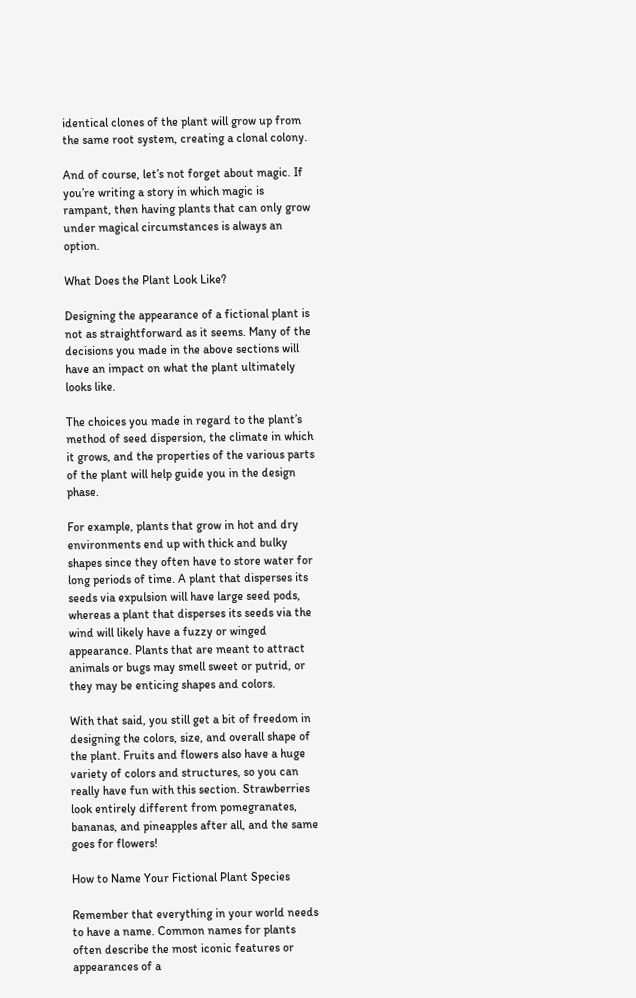identical clones of the plant will grow up from the same root system, creating a clonal colony.

And of course, let’s not forget about magic. If you’re writing a story in which magic is rampant, then having plants that can only grow under magical circumstances is always an option.

What Does the Plant Look Like?

Designing the appearance of a fictional plant is not as straightforward as it seems. Many of the decisions you made in the above sections will have an impact on what the plant ultimately looks like.

The choices you made in regard to the plant’s method of seed dispersion, the climate in which it grows, and the properties of the various parts of the plant will help guide you in the design phase.

For example, plants that grow in hot and dry environments end up with thick and bulky shapes since they often have to store water for long periods of time. A plant that disperses its seeds via expulsion will have large seed pods, whereas a plant that disperses its seeds via the wind will likely have a fuzzy or winged appearance. Plants that are meant to attract animals or bugs may smell sweet or putrid, or they may be enticing shapes and colors.

With that said, you still get a bit of freedom in designing the colors, size, and overall shape of the plant. Fruits and flowers also have a huge variety of colors and structures, so you can really have fun with this section. Strawberries look entirely different from pomegranates, bananas, and pineapples after all, and the same goes for flowers!

How to Name Your Fictional Plant Species

Remember that everything in your world needs to have a name. Common names for plants often describe the most iconic features or appearances of a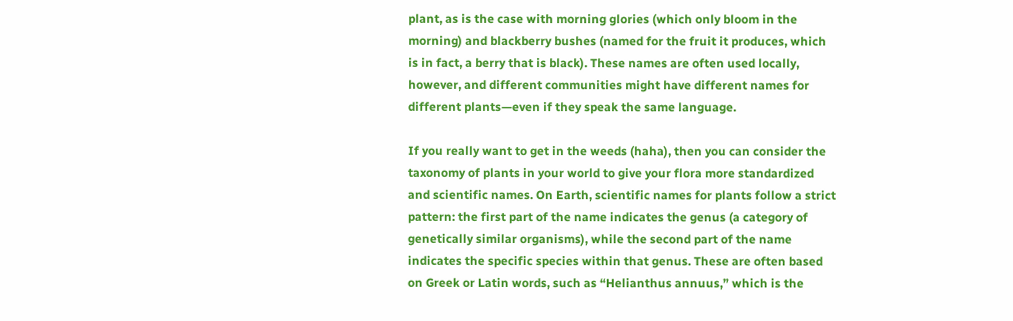plant, as is the case with morning glories (which only bloom in the morning) and blackberry bushes (named for the fruit it produces, which is in fact, a berry that is black). These names are often used locally, however, and different communities might have different names for different plants—even if they speak the same language.

If you really want to get in the weeds (haha), then you can consider the taxonomy of plants in your world to give your flora more standardized and scientific names. On Earth, scientific names for plants follow a strict pattern: the first part of the name indicates the genus (a category of genetically similar organisms), while the second part of the name indicates the specific species within that genus. These are often based on Greek or Latin words, such as “Helianthus annuus,” which is the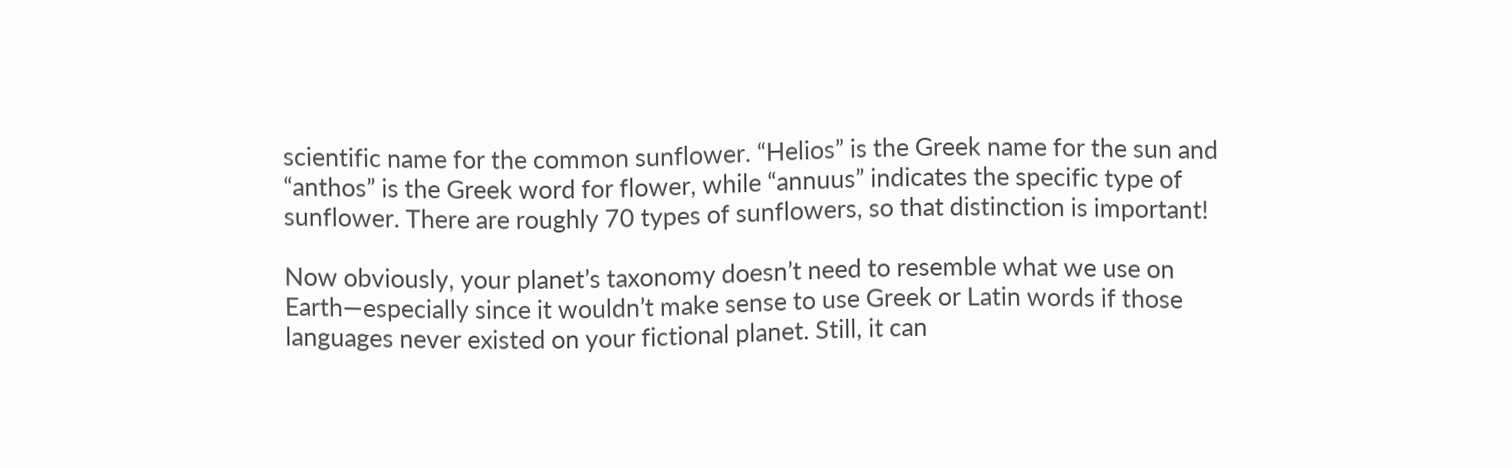scientific name for the common sunflower. “Helios” is the Greek name for the sun and “anthos” is the Greek word for flower, while “annuus” indicates the specific type of sunflower. There are roughly 70 types of sunflowers, so that distinction is important!

Now obviously, your planet’s taxonomy doesn’t need to resemble what we use on Earth—especially since it wouldn’t make sense to use Greek or Latin words if those languages never existed on your fictional planet. Still, it can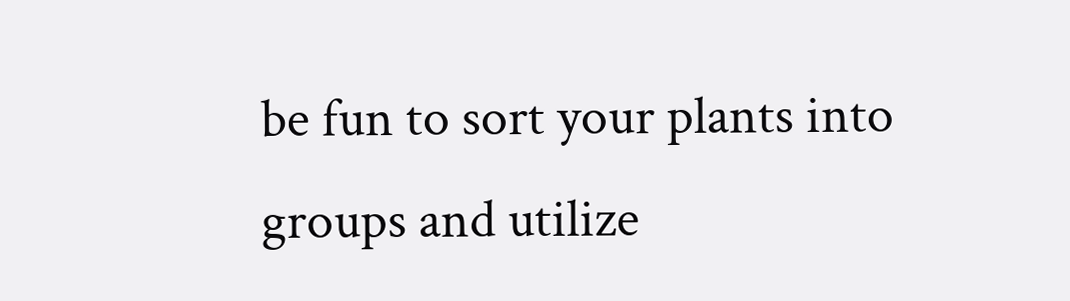be fun to sort your plants into groups and utilize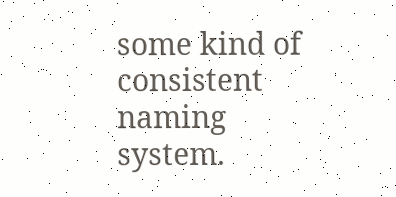some kind of consistent naming system.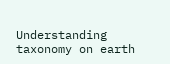Understanding taxonomy on earth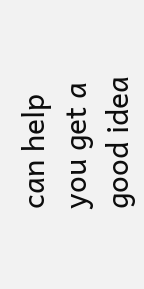can help you get a good idea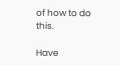of how to do this.

Have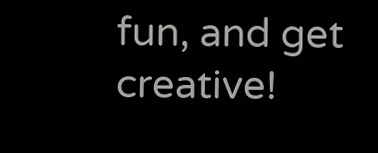fun, and get creative!